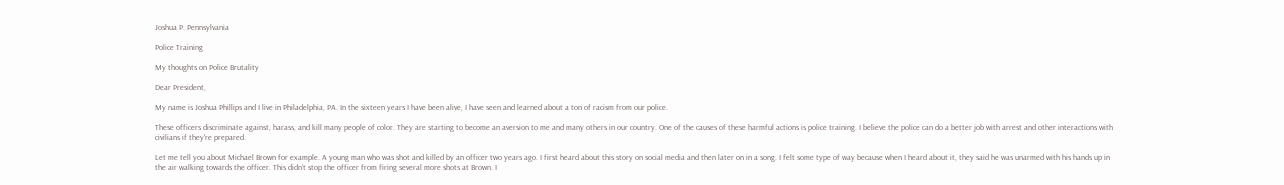Joshua P. Pennsylvania

Police Training

My thoughts on Police Brutality

Dear President,

My name is Joshua Phillips and I live in Philadelphia, PA. In the sixteen years I have been alive, I have seen and learned about a ton of racism from our police.

These officers discriminate against, harass, and kill many people of color. They are starting to become an aversion to me and many others in our country. One of the causes of these harmful actions is police training. I believe the police can do a better job with arrest and other interactions with civilians if they're prepared.

Let me tell you about Michael Brown for example. A young man who was shot and killed by an officer two years ago. I first heard about this story on social media and then later on in a song. I felt some type of way because when I heard about it, they said he was unarmed with his hands up in the air walking towards the officer. This didn’t stop the officer from firing several more shots at Brown. I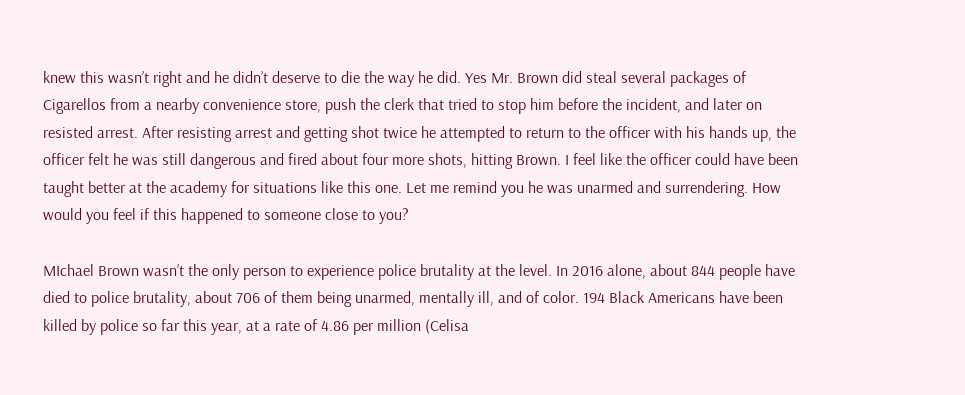knew this wasn’t right and he didn’t deserve to die the way he did. Yes Mr. Brown did steal several packages of Cigarellos from a nearby convenience store, push the clerk that tried to stop him before the incident, and later on resisted arrest. After resisting arrest and getting shot twice he attempted to return to the officer with his hands up, the officer felt he was still dangerous and fired about four more shots, hitting Brown. I feel like the officer could have been taught better at the academy for situations like this one. Let me remind you he was unarmed and surrendering. How would you feel if this happened to someone close to you?

MIchael Brown wasn’t the only person to experience police brutality at the level. In 2016 alone, about 844 people have died to police brutality, about 706 of them being unarmed, mentally ill, and of color. 194 Black Americans have been killed by police so far this year, at a rate of 4.86 per million (Celisa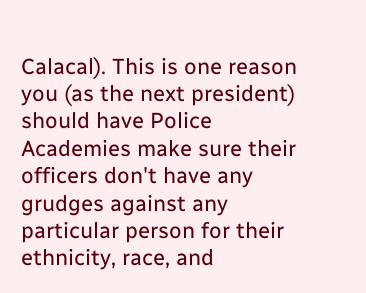Calacal). This is one reason you (as the next president) should have Police Academies make sure their officers don't have any grudges against any particular person for their ethnicity, race, and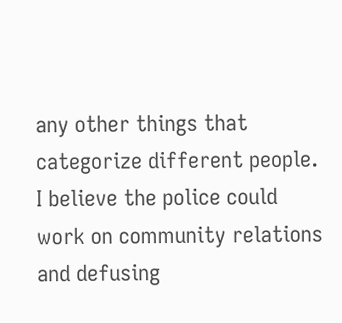any other things that categorize different people. I believe the police could work on community relations and defusing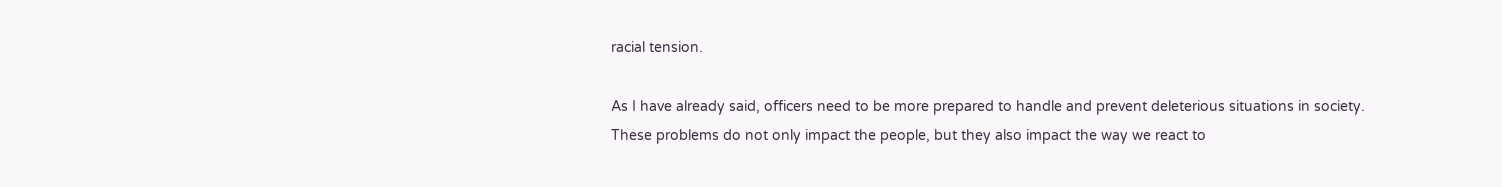racial tension.

As I have already said, officers need to be more prepared to handle and prevent deleterious situations in society. These problems do not only impact the people, but they also impact the way we react to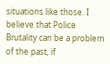situations like those. I believe that Police Brutality can be a problem of the past, if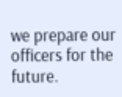we prepare our officers for the future.